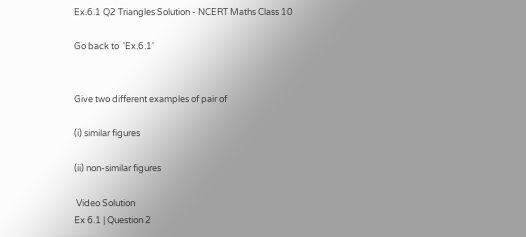Ex.6.1 Q2 Triangles Solution - NCERT Maths Class 10

Go back to  'Ex.6.1'


Give two different examples of pair of

(i) similar figures

(ii) non-similar figures

 Video Solution
Ex 6.1 | Question 2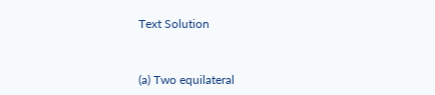Text Solution


(a) Two equilateral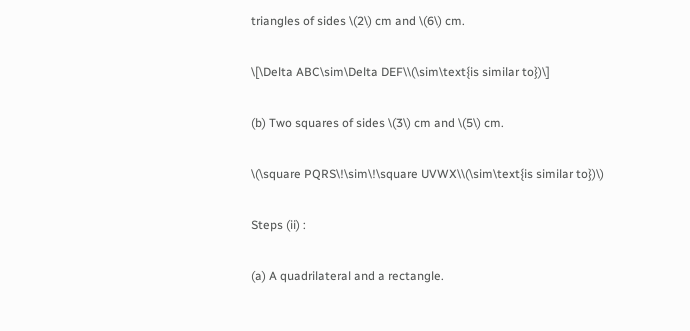triangles of sides \(2\) cm and \(6\) cm.

\[\Delta ABC\sim\Delta DEF\\(\sim\text{is similar to})\]

(b) Two squares of sides \(3\) cm and \(5\) cm.

\(\square PQRS\!\sim\!\square UVWX\\(\sim\text{is similar to})\)

Steps (ii) :

(a) A quadrilateral and a rectangle.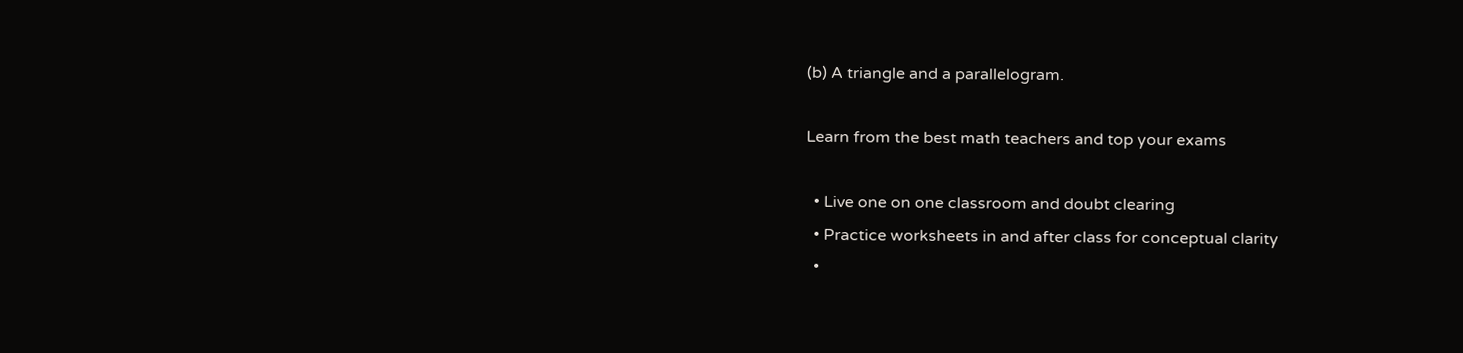(b) A triangle and a parallelogram.

Learn from the best math teachers and top your exams

  • Live one on one classroom and doubt clearing
  • Practice worksheets in and after class for conceptual clarity
  •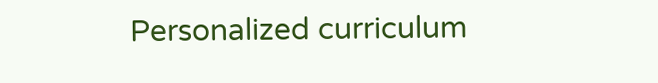Personalized curriculum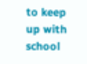to keep up with school